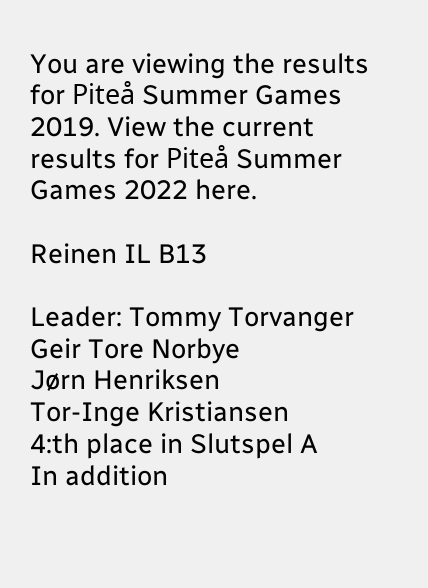You are viewing the results for Piteå Summer Games 2019. View the current results for Piteå Summer Games 2022 here.

Reinen IL B13

Leader: Tommy Torvanger
Geir Tore Norbye
Jørn Henriksen
Tor-Inge Kristiansen
4:th place in Slutspel A
In addition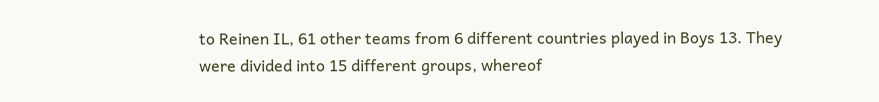to Reinen IL, 61 other teams from 6 different countries played in Boys 13. They were divided into 15 different groups, whereof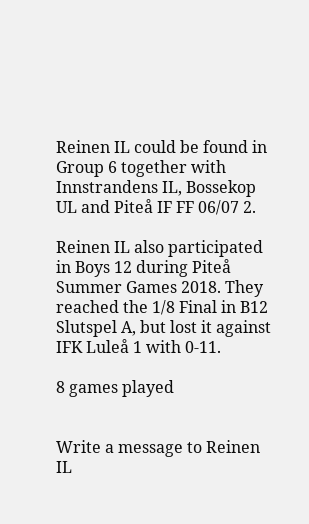Reinen IL could be found in Group 6 together with Innstrandens IL, Bossekop UL and Piteå IF FF 06/07 2.

Reinen IL also participated in Boys 12 during Piteå Summer Games 2018. They reached the 1/8 Final in B12 Slutspel A, but lost it against IFK Luleå 1 with 0-11.

8 games played


Write a message to Reinen IL